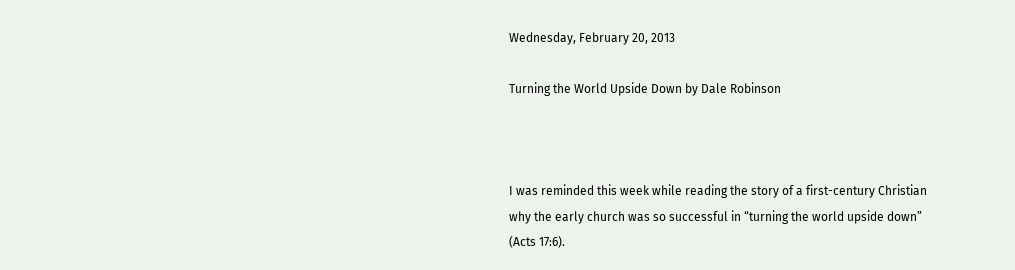Wednesday, February 20, 2013

Turning the World Upside Down by Dale Robinson



I was reminded this week while reading the story of a first-century Christian why the early church was so successful in “turning the world upside down” (Acts 17:6).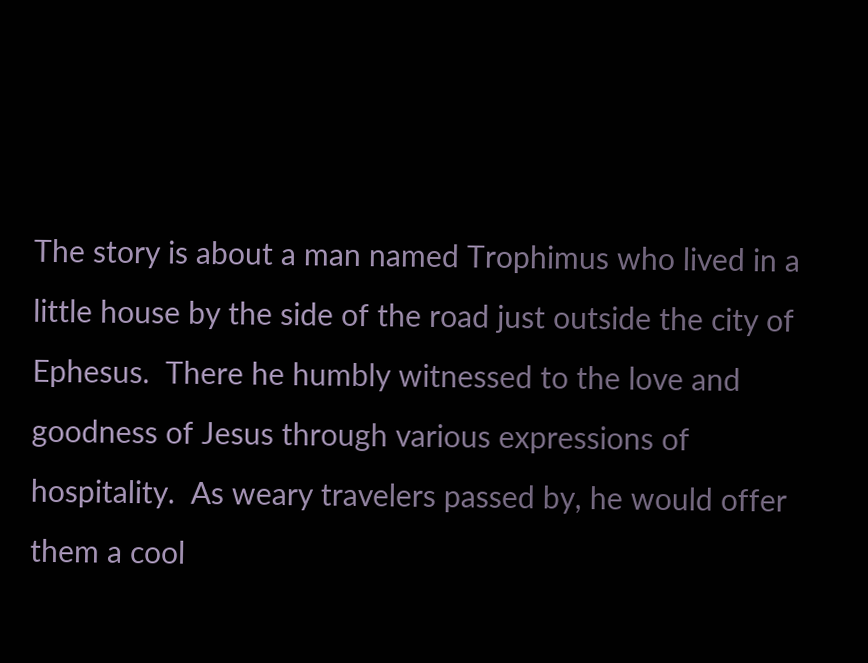The story is about a man named Trophimus who lived in a little house by the side of the road just outside the city of Ephesus.  There he humbly witnessed to the love and goodness of Jesus through various expressions of hospitality.  As weary travelers passed by, he would offer them a cool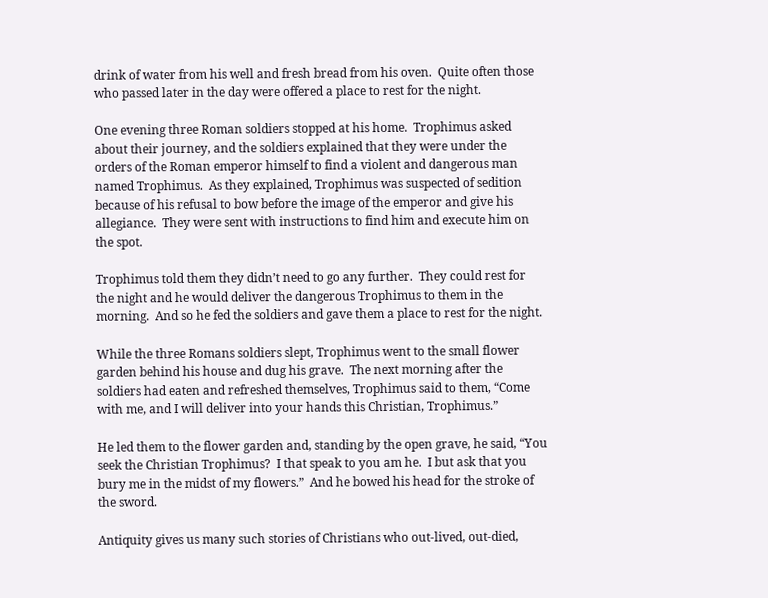drink of water from his well and fresh bread from his oven.  Quite often those who passed later in the day were offered a place to rest for the night.

One evening three Roman soldiers stopped at his home.  Trophimus asked about their journey, and the soldiers explained that they were under the orders of the Roman emperor himself to find a violent and dangerous man named Trophimus.  As they explained, Trophimus was suspected of sedition because of his refusal to bow before the image of the emperor and give his allegiance.  They were sent with instructions to find him and execute him on the spot.

Trophimus told them they didn’t need to go any further.  They could rest for the night and he would deliver the dangerous Trophimus to them in the morning.  And so he fed the soldiers and gave them a place to rest for the night.

While the three Romans soldiers slept, Trophimus went to the small flower garden behind his house and dug his grave.  The next morning after the soldiers had eaten and refreshed themselves, Trophimus said to them, “Come with me, and I will deliver into your hands this Christian, Trophimus.”

He led them to the flower garden and, standing by the open grave, he said, “You seek the Christian Trophimus?  I that speak to you am he.  I but ask that you bury me in the midst of my flowers.”  And he bowed his head for the stroke of the sword.

Antiquity gives us many such stories of Christians who out-lived, out-died,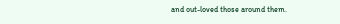and out-loved those around them.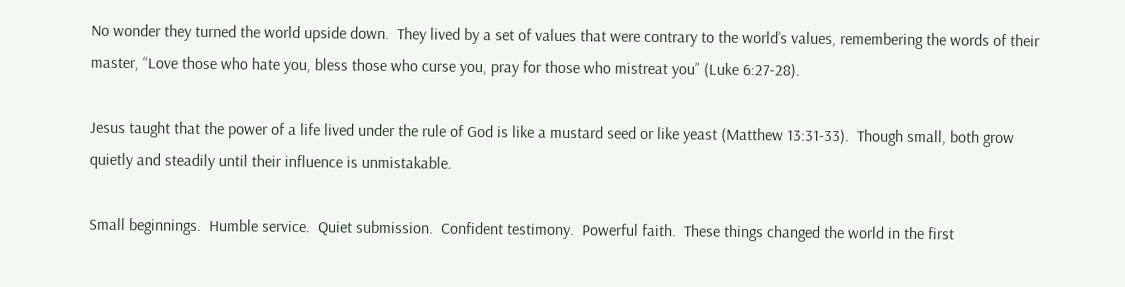No wonder they turned the world upside down.  They lived by a set of values that were contrary to the world’s values, remembering the words of their master, “Love those who hate you, bless those who curse you, pray for those who mistreat you” (Luke 6:27-28).

Jesus taught that the power of a life lived under the rule of God is like a mustard seed or like yeast (Matthew 13:31-33).  Though small, both grow quietly and steadily until their influence is unmistakable.

Small beginnings.  Humble service.  Quiet submission.  Confident testimony.  Powerful faith.  These things changed the world in the first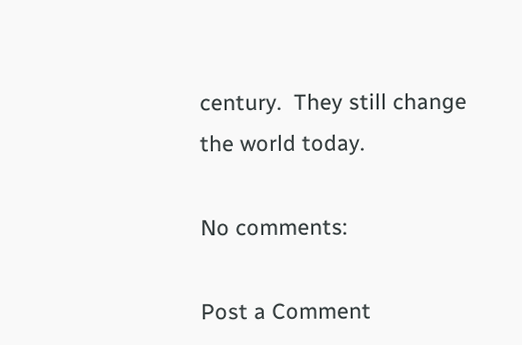century.  They still change the world today.

No comments:

Post a Comment